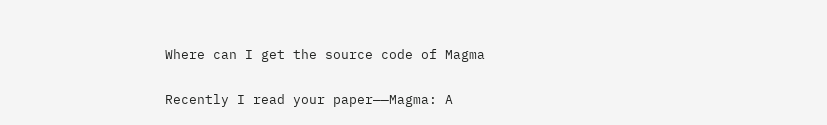Where can I get the source code of Magma

Recently I read your paper——Magma: A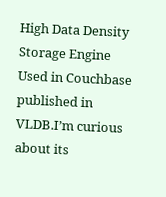High Data Density Storage Engine Used in Couchbase published in VLDB.I’m curious about its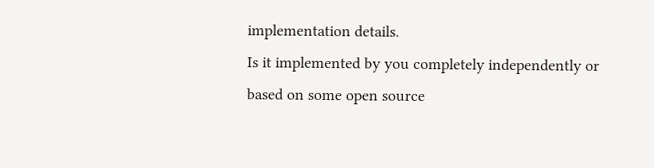implementation details.
Is it implemented by you completely independently or based on some open source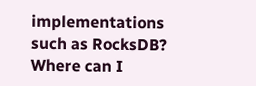implementations such as RocksDB? Where can I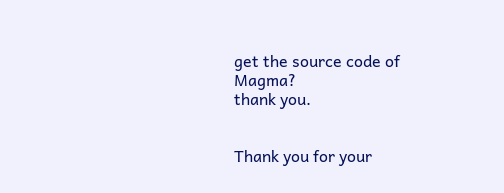get the source code of Magma?
thank you.


Thank you for your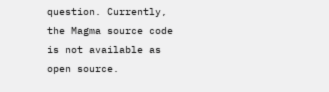question. Currently, the Magma source code is not available as open source.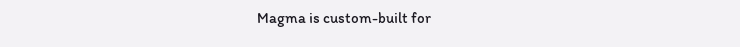Magma is custom-built for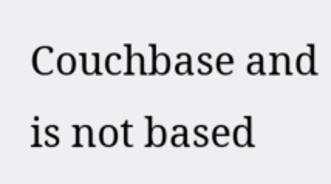Couchbase and is not based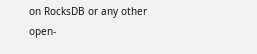on RocksDB or any other open-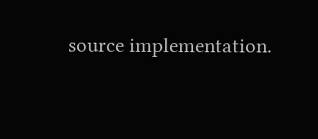source implementation.